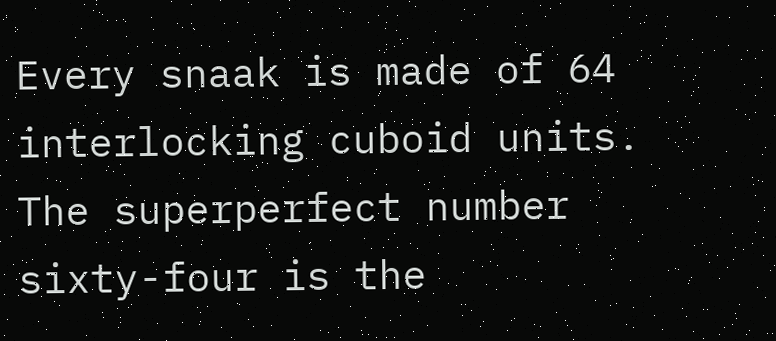Every snaak is made of 64 interlocking cuboid units. The superperfect number sixty-four is the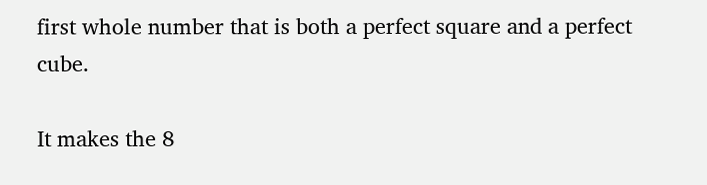first whole number that is both a perfect square and a perfect cube.

It makes the 8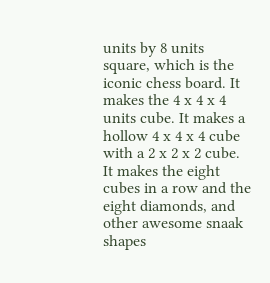units by 8 units square, which is the iconic chess board. It makes the 4 x 4 x 4 units cube. It makes a hollow 4 x 4 x 4 cube with a 2 x 2 x 2 cube. It makes the eight cubes in a row and the eight diamonds, and other awesome snaak shapes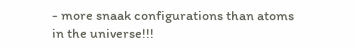- more snaak configurations than atoms in the universe!!!